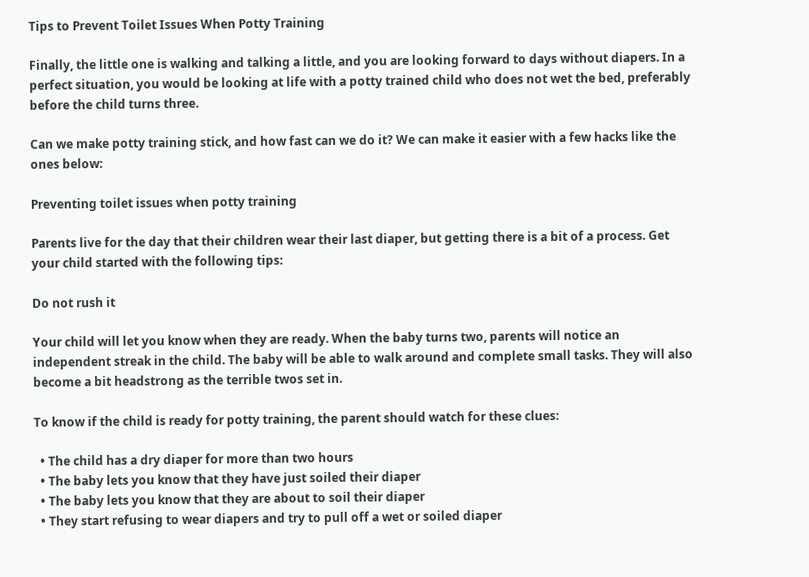Tips to Prevent Toilet Issues When Potty Training

Finally, the little one is walking and talking a little, and you are looking forward to days without diapers. In a perfect situation, you would be looking at life with a potty trained child who does not wet the bed, preferably before the child turns three.

Can we make potty training stick, and how fast can we do it? We can make it easier with a few hacks like the ones below:

Preventing toilet issues when potty training

Parents live for the day that their children wear their last diaper, but getting there is a bit of a process. Get your child started with the following tips:

Do not rush it

Your child will let you know when they are ready. When the baby turns two, parents will notice an independent streak in the child. The baby will be able to walk around and complete small tasks. They will also become a bit headstrong as the terrible twos set in.

To know if the child is ready for potty training, the parent should watch for these clues:

  • The child has a dry diaper for more than two hours
  • The baby lets you know that they have just soiled their diaper
  • The baby lets you know that they are about to soil their diaper
  • They start refusing to wear diapers and try to pull off a wet or soiled diaper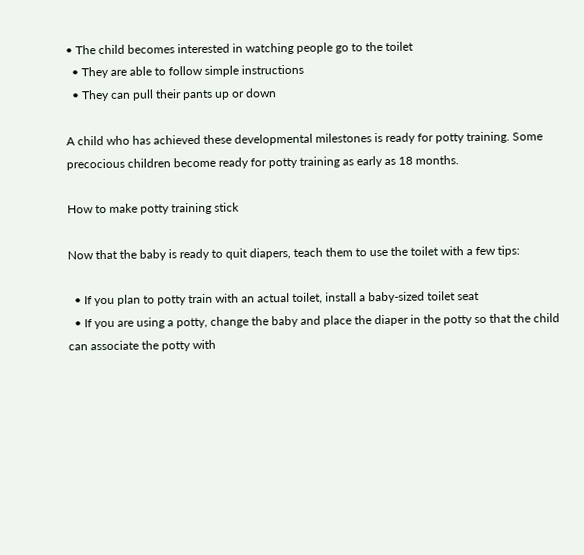• The child becomes interested in watching people go to the toilet
  • They are able to follow simple instructions
  • They can pull their pants up or down

A child who has achieved these developmental milestones is ready for potty training. Some precocious children become ready for potty training as early as 18 months.

How to make potty training stick

Now that the baby is ready to quit diapers, teach them to use the toilet with a few tips:

  • If you plan to potty train with an actual toilet, install a baby-sized toilet seat
  • If you are using a potty, change the baby and place the diaper in the potty so that the child can associate the potty with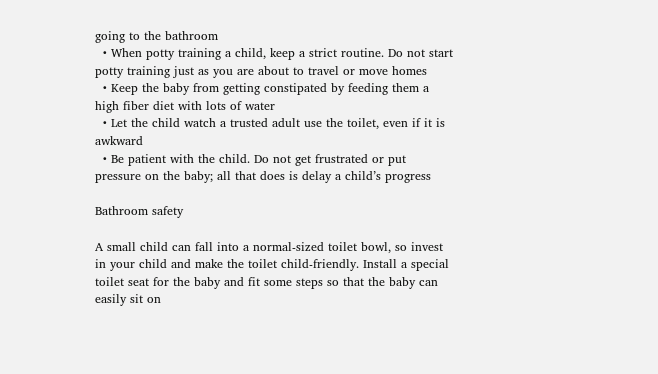going to the bathroom
  • When potty training a child, keep a strict routine. Do not start potty training just as you are about to travel or move homes
  • Keep the baby from getting constipated by feeding them a high fiber diet with lots of water
  • Let the child watch a trusted adult use the toilet, even if it is awkward
  • Be patient with the child. Do not get frustrated or put pressure on the baby; all that does is delay a child’s progress

Bathroom safety

A small child can fall into a normal-sized toilet bowl, so invest in your child and make the toilet child-friendly. Install a special toilet seat for the baby and fit some steps so that the baby can easily sit on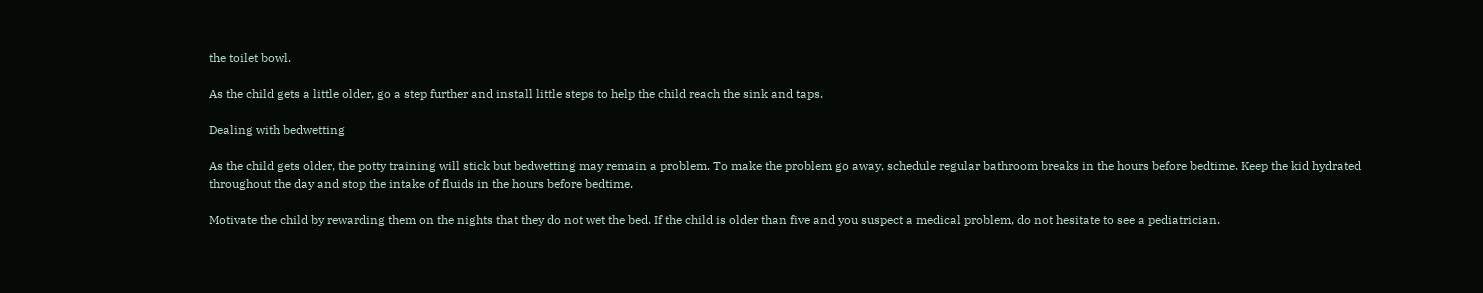the toilet bowl.

As the child gets a little older, go a step further and install little steps to help the child reach the sink and taps.

Dealing with bedwetting

As the child gets older, the potty training will stick but bedwetting may remain a problem. To make the problem go away, schedule regular bathroom breaks in the hours before bedtime. Keep the kid hydrated throughout the day and stop the intake of fluids in the hours before bedtime.

Motivate the child by rewarding them on the nights that they do not wet the bed. If the child is older than five and you suspect a medical problem, do not hesitate to see a pediatrician.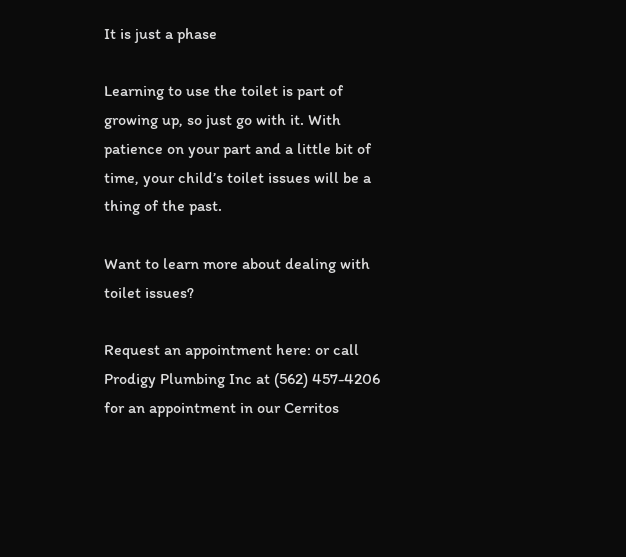It is just a phase

Learning to use the toilet is part of growing up, so just go with it. With patience on your part and a little bit of time, your child’s toilet issues will be a thing of the past.

Want to learn more about dealing with toilet issues?

Request an appointment here: or call Prodigy Plumbing Inc at (562) 457-4206 for an appointment in our Cerritos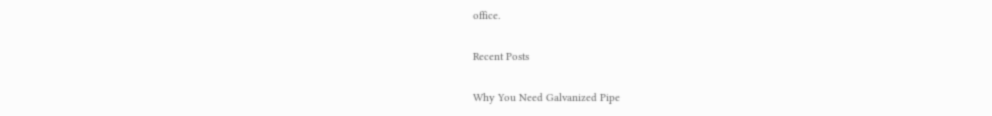office.

Recent Posts

Why You Need Galvanized Pipe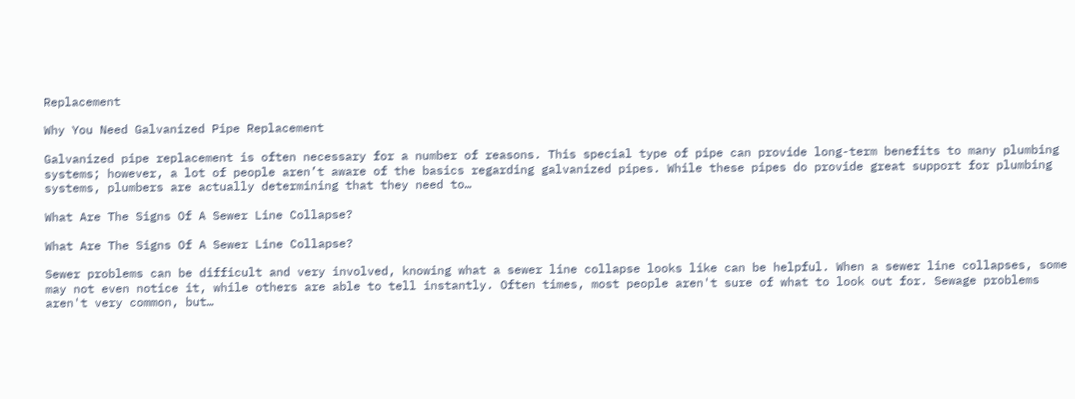Replacement

Why You Need Galvanized Pipe Replacement

Galvanized pipe replacement is often necessary for a number of reasons. This special type of pipe can provide long-term benefits to many plumbing systems; however, a lot of people aren’t aware of the basics regarding galvanized pipes. While these pipes do provide great support for plumbing systems, plumbers are actually determining that they need to…

What Are The Signs Of A Sewer Line Collapse?

What Are The Signs Of A Sewer Line Collapse?

Sewer problems can be difficult and very involved, knowing what a sewer line collapse looks like can be helpful. When a sewer line collapses, some may not even notice it, while others are able to tell instantly. Often times, most people aren't sure of what to look out for. Sewage problems aren't very common, but…